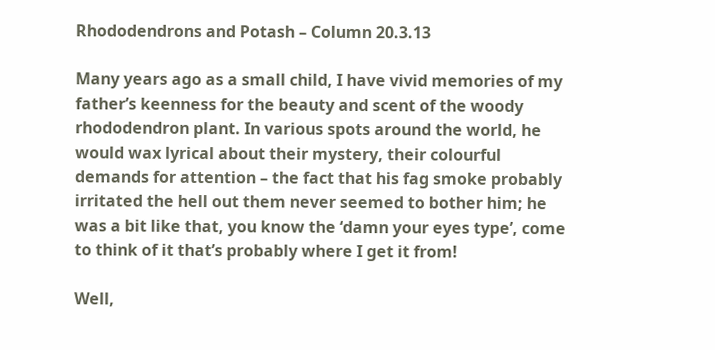Rhododendrons and Potash – Column 20.3.13

Many years ago as a small child, I have vivid memories of my father’s keenness for the beauty and scent of the woody rhododendron plant. In various spots around the world, he would wax lyrical about their mystery, their colourful demands for attention – the fact that his fag smoke probably irritated the hell out them never seemed to bother him; he was a bit like that, you know the ‘damn your eyes type’, come to think of it that’s probably where I get it from!

Well,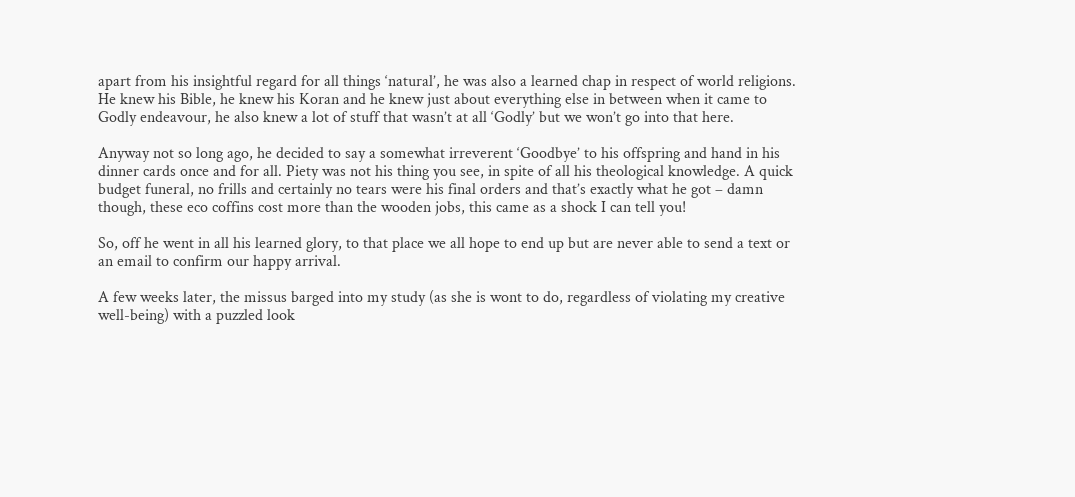apart from his insightful regard for all things ‘natural’, he was also a learned chap in respect of world religions. He knew his Bible, he knew his Koran and he knew just about everything else in between when it came to Godly endeavour, he also knew a lot of stuff that wasn’t at all ‘Godly’ but we won’t go into that here.

Anyway not so long ago, he decided to say a somewhat irreverent ‘Goodbye’ to his offspring and hand in his dinner cards once and for all. Piety was not his thing you see, in spite of all his theological knowledge. A quick budget funeral, no frills and certainly no tears were his final orders and that’s exactly what he got – damn though, these eco coffins cost more than the wooden jobs, this came as a shock I can tell you!

So, off he went in all his learned glory, to that place we all hope to end up but are never able to send a text or an email to confirm our happy arrival.

A few weeks later, the missus barged into my study (as she is wont to do, regardless of violating my creative well-being) with a puzzled look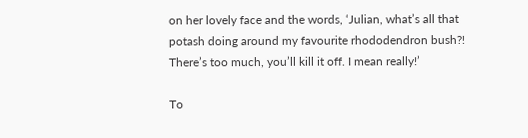on her lovely face and the words, ‘Julian, what’s all that potash doing around my favourite rhododendron bush?! There’s too much, you’ll kill it off. I mean really!’

To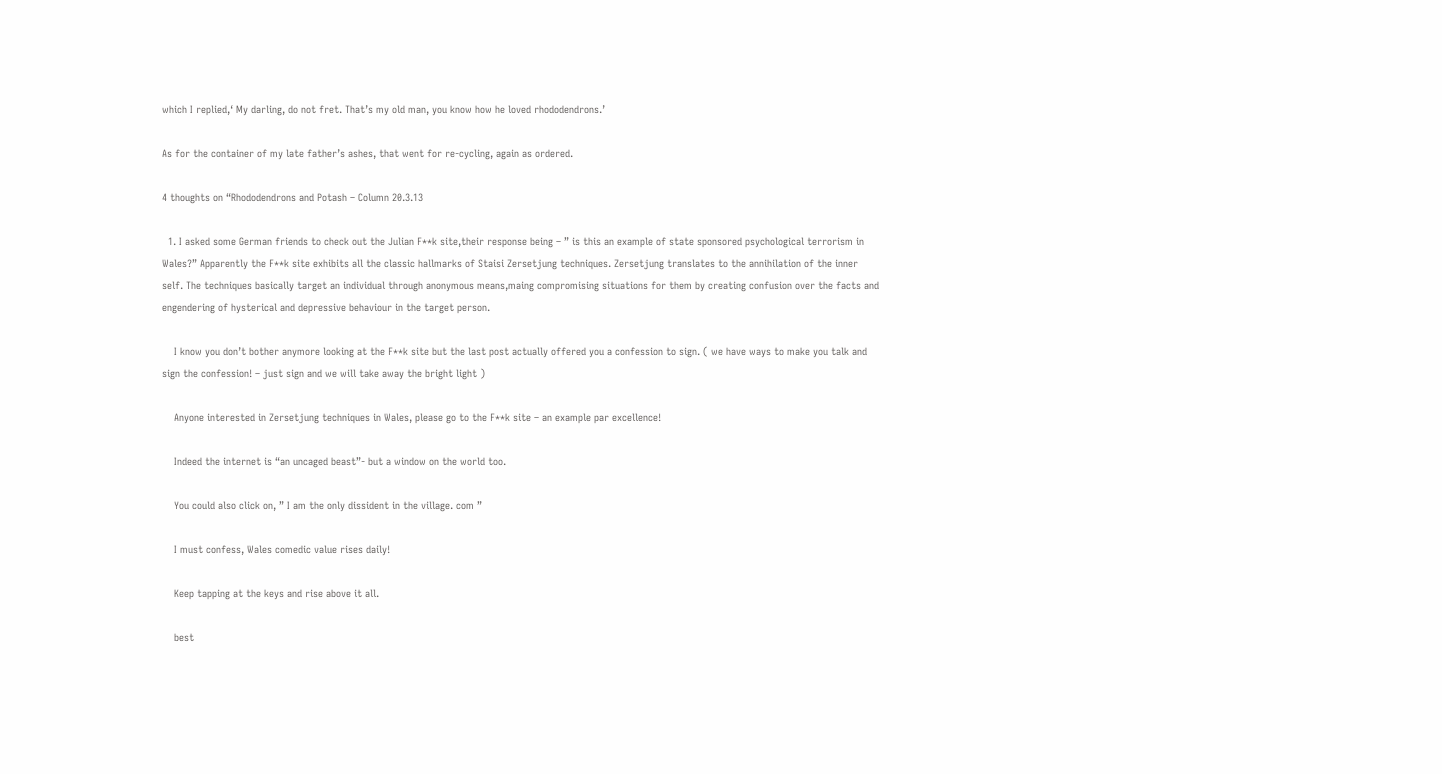which I replied,‘ My darling, do not fret. That’s my old man, you know how he loved rhododendrons.’

As for the container of my late father’s ashes, that went for re-cycling, again as ordered.

4 thoughts on “Rhododendrons and Potash – Column 20.3.13

  1. I asked some German friends to check out the Julian F**k site,their response being – ” is this an example of state sponsored psychological terrorism in Wales?” Apparently the F**k site exhibits all the classic hallmarks of Staisi Zersetjung techniques. Zersetjung translates to the annihilation of the inner self. The techniques basically target an individual through anonymous means,maing compromising situations for them by creating confusion over the facts and engendering of hysterical and depressive behaviour in the target person.

    I know you don’t bother anymore looking at the F**k site but the last post actually offered you a confession to sign. ( we have ways to make you talk and sign the confession! – just sign and we will take away the bright light )

    Anyone interested in Zersetjung techniques in Wales, please go to the F**k site – an example par excellence!

    Indeed the internet is “an uncaged beast”- but a window on the world too.

    You could also click on, ” I am the only dissident in the village. com ”

    I must confess, Wales comedic value rises daily!

    Keep tapping at the keys and rise above it all.

    best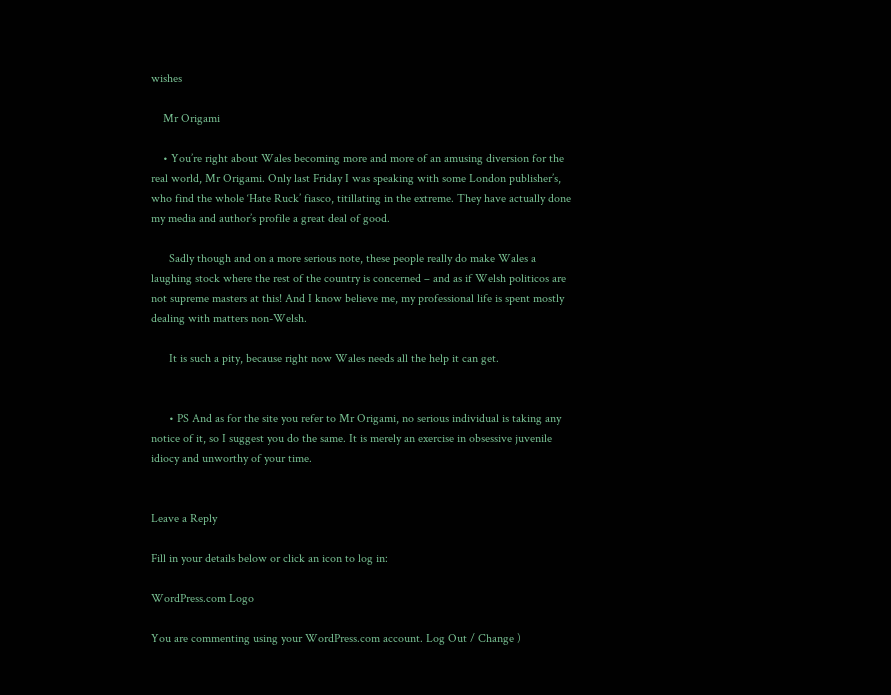wishes

    Mr Origami

    • You’re right about Wales becoming more and more of an amusing diversion for the real world, Mr Origami. Only last Friday I was speaking with some London publisher’s, who find the whole ‘Hate Ruck’ fiasco, titillating in the extreme. They have actually done my media and author’s profile a great deal of good.

      Sadly though and on a more serious note, these people really do make Wales a laughing stock where the rest of the country is concerned – and as if Welsh politicos are not supreme masters at this! And I know believe me, my professional life is spent mostly dealing with matters non-Welsh.

      It is such a pity, because right now Wales needs all the help it can get.


      • PS And as for the site you refer to Mr Origami, no serious individual is taking any notice of it, so I suggest you do the same. It is merely an exercise in obsessive juvenile idiocy and unworthy of your time.


Leave a Reply

Fill in your details below or click an icon to log in:

WordPress.com Logo

You are commenting using your WordPress.com account. Log Out / Change )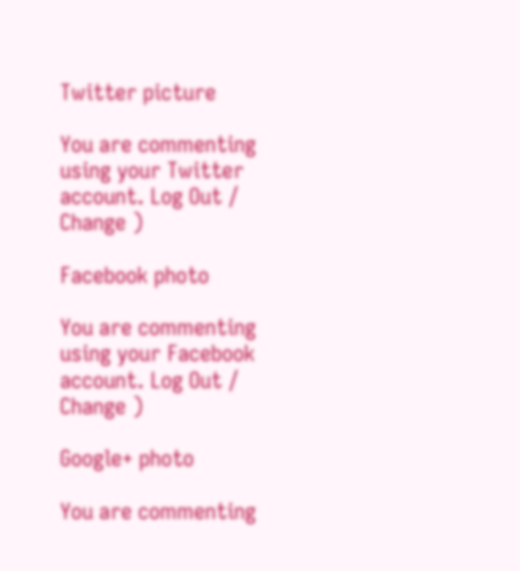Twitter picture

You are commenting using your Twitter account. Log Out / Change )

Facebook photo

You are commenting using your Facebook account. Log Out / Change )

Google+ photo

You are commenting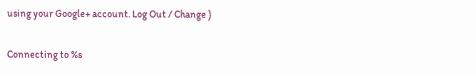using your Google+ account. Log Out / Change )

Connecting to %s